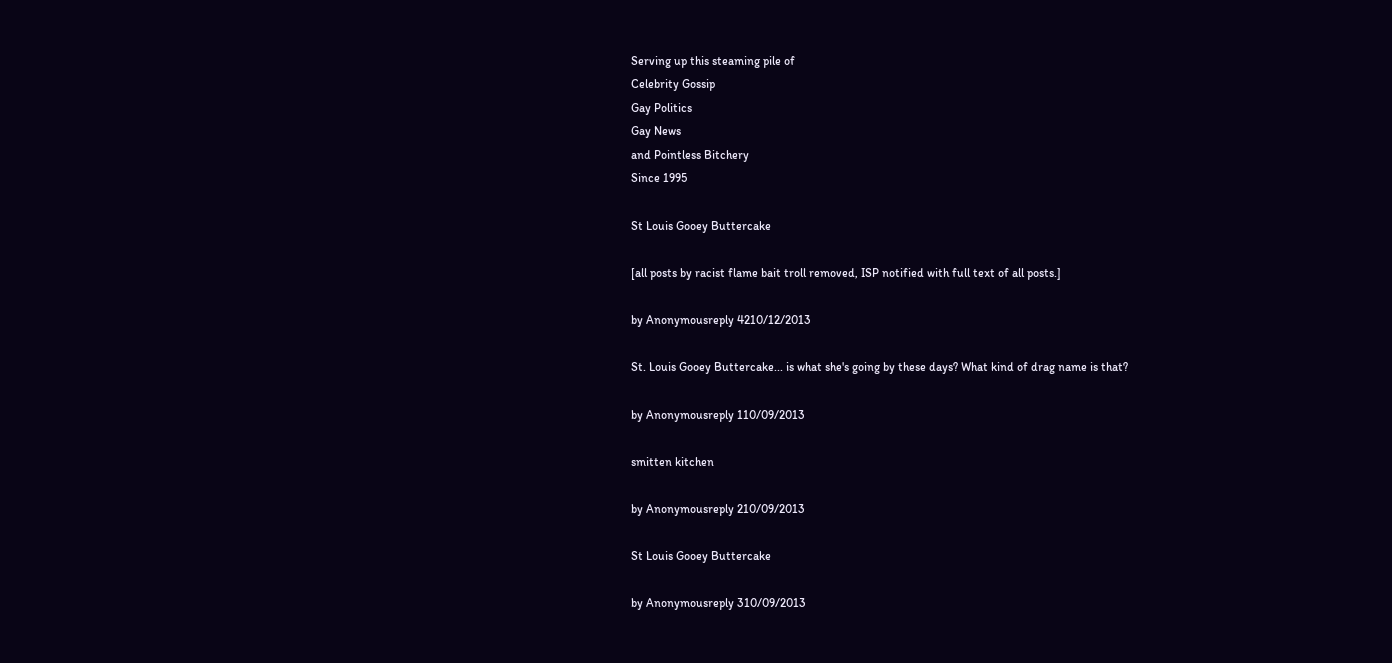Serving up this steaming pile of
Celebrity Gossip
Gay Politics
Gay News
and Pointless Bitchery
Since 1995

St Louis Gooey Buttercake

[all posts by racist flame bait troll removed, ISP notified with full text of all posts.]

by Anonymousreply 4210/12/2013

St. Louis Gooey Buttercake... is what she's going by these days? What kind of drag name is that?

by Anonymousreply 110/09/2013

smitten kitchen

by Anonymousreply 210/09/2013

St Louis Gooey Buttercake

by Anonymousreply 310/09/2013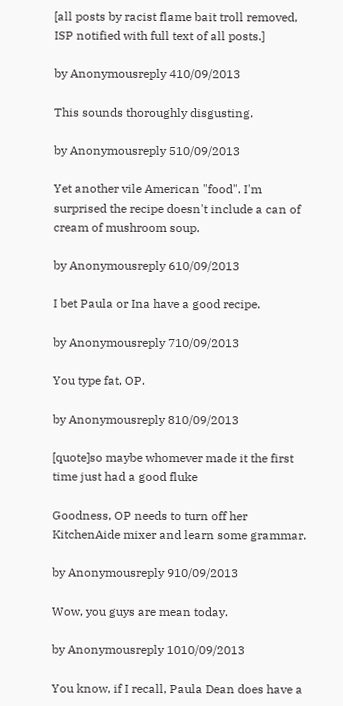[all posts by racist flame bait troll removed, ISP notified with full text of all posts.]

by Anonymousreply 410/09/2013

This sounds thoroughly disgusting.

by Anonymousreply 510/09/2013

Yet another vile American "food". I'm surprised the recipe doesn't include a can of cream of mushroom soup.

by Anonymousreply 610/09/2013

I bet Paula or Ina have a good recipe.

by Anonymousreply 710/09/2013

You type fat, OP.

by Anonymousreply 810/09/2013

[quote]so maybe whomever made it the first time just had a good fluke

Goodness, OP needs to turn off her KitchenAide mixer and learn some grammar.

by Anonymousreply 910/09/2013

Wow, you guys are mean today.

by Anonymousreply 1010/09/2013

You know, if I recall, Paula Dean does have a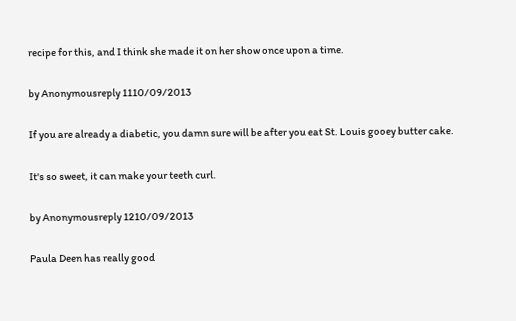recipe for this, and I think she made it on her show once upon a time.

by Anonymousreply 1110/09/2013

If you are already a diabetic, you damn sure will be after you eat St. Louis gooey butter cake.

It's so sweet, it can make your teeth curl.

by Anonymousreply 1210/09/2013

Paula Deen has really good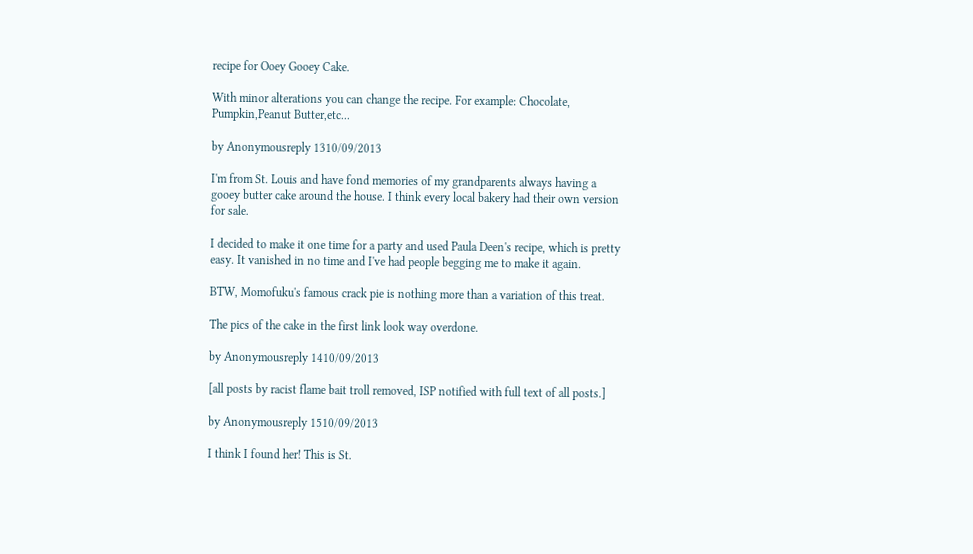recipe for Ooey Gooey Cake.

With minor alterations you can change the recipe. For example: Chocolate, Pumpkin,Peanut Butter,etc...

by Anonymousreply 1310/09/2013

I'm from St. Louis and have fond memories of my grandparents always having a gooey butter cake around the house. I think every local bakery had their own version for sale.

I decided to make it one time for a party and used Paula Deen's recipe, which is pretty easy. It vanished in no time and I've had people begging me to make it again.

BTW, Momofuku's famous crack pie is nothing more than a variation of this treat.

The pics of the cake in the first link look way overdone.

by Anonymousreply 1410/09/2013

[all posts by racist flame bait troll removed, ISP notified with full text of all posts.]

by Anonymousreply 1510/09/2013

I think I found her! This is St.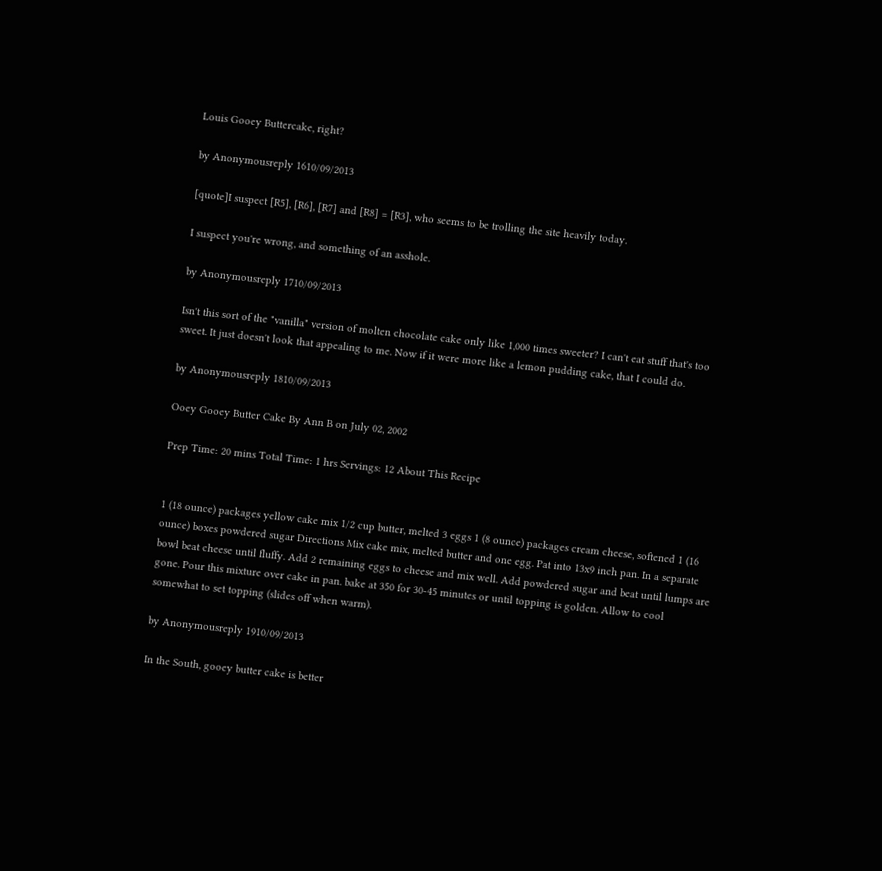Louis Gooey Buttercake, right?

by Anonymousreply 1610/09/2013

[quote]I suspect [R5], [R6], [R7] and [R8] = [R3], who seems to be trolling the site heavily today.

I suspect you're wrong, and something of an asshole.

by Anonymousreply 1710/09/2013

Isn't this sort of the "vanilla" version of molten chocolate cake only like 1,000 times sweeter? I can't eat stuff that's too sweet. It just doesn't look that appealing to me. Now if it were more like a lemon pudding cake, that I could do.

by Anonymousreply 1810/09/2013

Ooey Gooey Butter Cake By Ann B on July 02, 2002

Prep Time: 20 mins Total Time: 1 hrs Servings: 12 About This Recipe


1 (18 ounce) packages yellow cake mix 1/2 cup butter, melted 3 eggs 1 (8 ounce) packages cream cheese, softened 1 (16 ounce) boxes powdered sugar Directions Mix cake mix, melted butter and one egg. Pat into 13x9 inch pan. In a separate bowl beat cheese until fluffy. Add 2 remaining eggs to cheese and mix well. Add powdered sugar and beat until lumps are gone. Pour this mixture over cake in pan. bake at 350 for 30-45 minutes or until topping is golden. Allow to cool somewhat to set topping (slides off when warm).

by Anonymousreply 1910/09/2013

In the South, gooey butter cake is better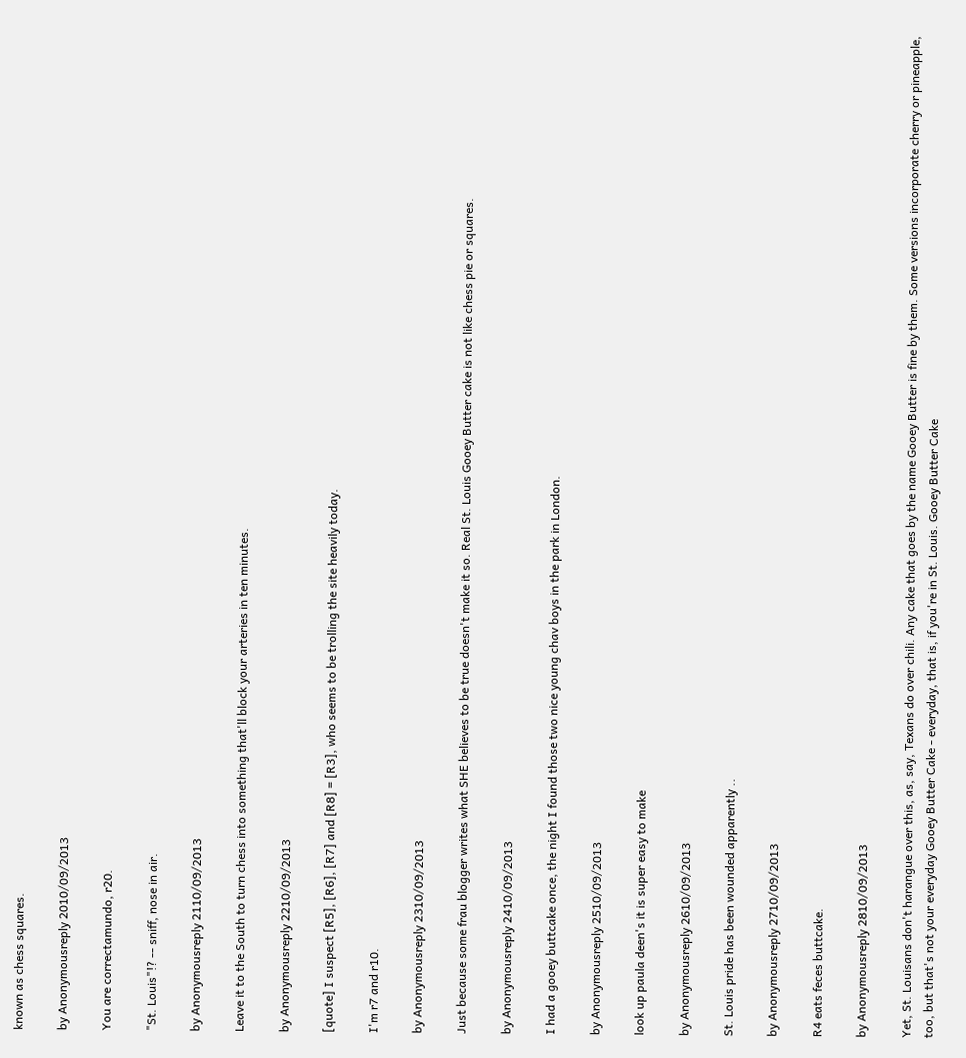known as chess squares.

by Anonymousreply 2010/09/2013

You are correctamundo, r20.

"St. Louis"!? -- sniff, nose in air.

by Anonymousreply 2110/09/2013

Leave it to the South to turn chess into something that'll block your arteries in ten minutes.

by Anonymousreply 2210/09/2013

[quote] I suspect [R5], [R6], [R7] and [R8] = [R3], who seems to be trolling the site heavily today.

I'm r7 and r10.

by Anonymousreply 2310/09/2013

Just because some frau blogger writes what SHE believes to be true doesn't make it so. Real St. Louis Gooey Butter cake is not like chess pie or squares.

by Anonymousreply 2410/09/2013

I had a gooey buttcake once, the night I found those two nice young chav boys in the park in London.

by Anonymousreply 2510/09/2013

look up paula deen's it is super easy to make

by Anonymousreply 2610/09/2013

St. Louis pride has been wounded apparently ..

by Anonymousreply 2710/09/2013

R4 eats feces buttcake.

by Anonymousreply 2810/09/2013

Yet, St. Louisans don't harangue over this, as, say, Texans do over chili. Any cake that goes by the name Gooey Butter is fine by them. Some versions incorporate cherry or pineapple, too, but that's not your everyday Gooey Butter Cake - everyday, that is, if you're in St. Louis. Gooey Butter Cake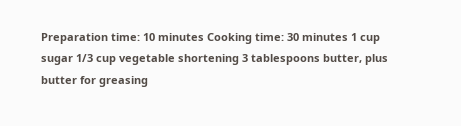Preparation time: 10 minutes Cooking time: 30 minutes 1 cup sugar 1/3 cup vegetable shortening 3 tablespoons butter, plus butter for greasing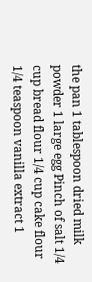the pan 1 tablespoon dried milk powder 1 large egg Pinch of salt 1/4 cup bread flour 1/4 cup cake flour 1/4 teaspoon vanilla extract 1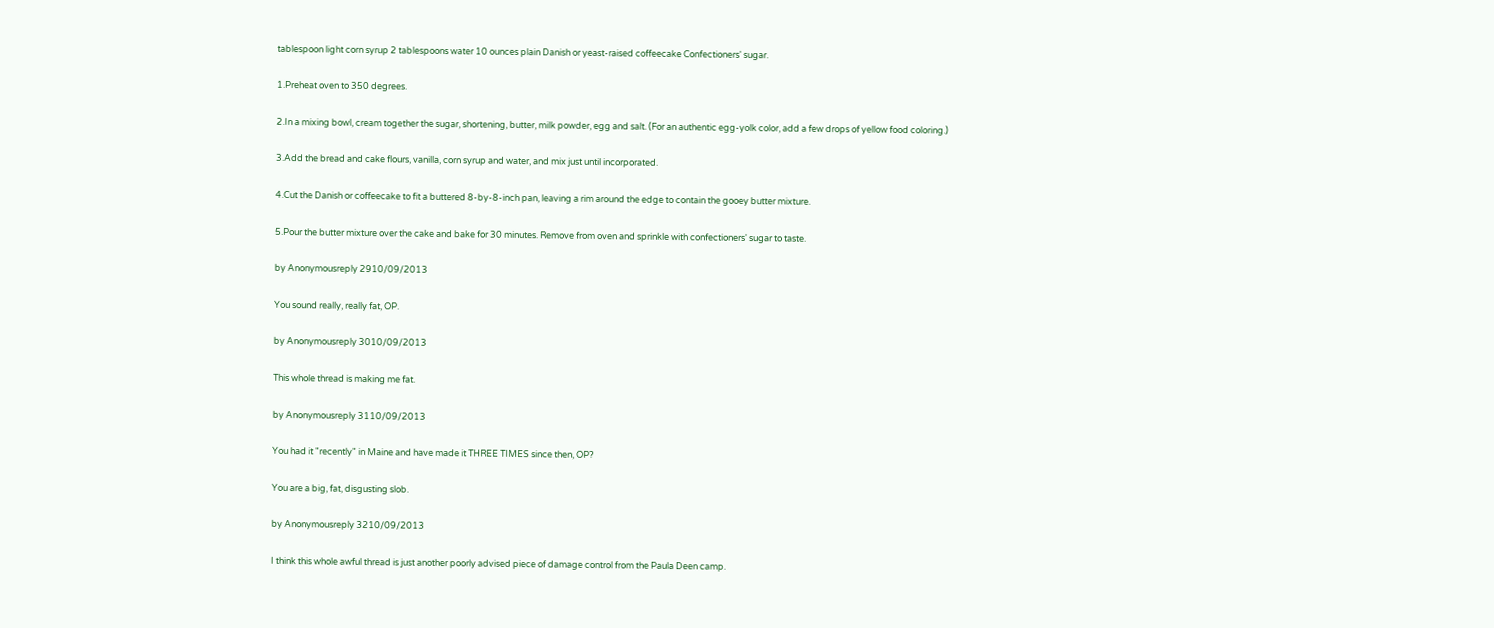tablespoon light corn syrup 2 tablespoons water 10 ounces plain Danish or yeast-raised coffeecake Confectioners' sugar.

1.Preheat oven to 350 degrees.

2.In a mixing bowl, cream together the sugar, shortening, butter, milk powder, egg and salt. (For an authentic egg-yolk color, add a few drops of yellow food coloring.)

3.Add the bread and cake flours, vanilla, corn syrup and water, and mix just until incorporated.

4.Cut the Danish or coffeecake to fit a buttered 8-by-8-inch pan, leaving a rim around the edge to contain the gooey butter mixture.

5.Pour the butter mixture over the cake and bake for 30 minutes. Remove from oven and sprinkle with confectioners' sugar to taste.

by Anonymousreply 2910/09/2013

You sound really, really fat, OP.

by Anonymousreply 3010/09/2013

This whole thread is making me fat.

by Anonymousreply 3110/09/2013

You had it "recently" in Maine and have made it THREE TIMES since then, OP?

You are a big, fat, disgusting slob.

by Anonymousreply 3210/09/2013

I think this whole awful thread is just another poorly advised piece of damage control from the Paula Deen camp.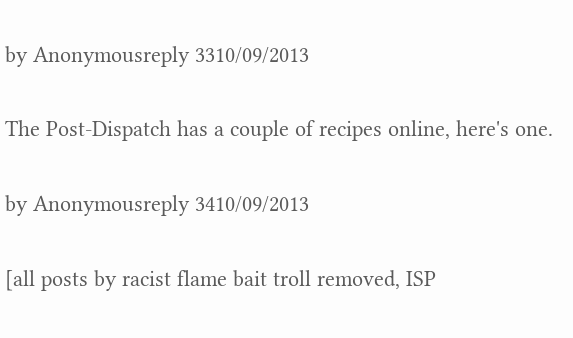by Anonymousreply 3310/09/2013

The Post-Dispatch has a couple of recipes online, here's one.

by Anonymousreply 3410/09/2013

[all posts by racist flame bait troll removed, ISP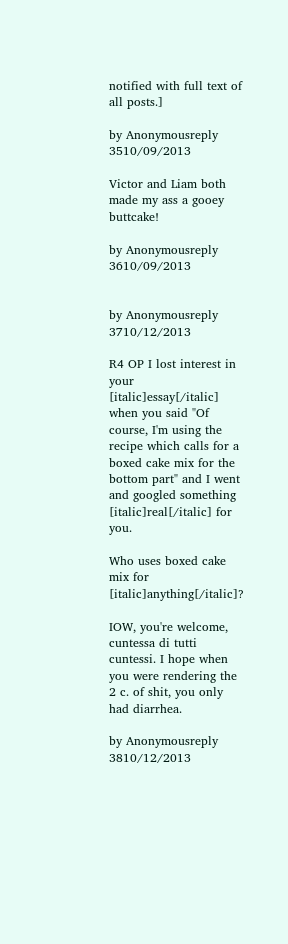notified with full text of all posts.]

by Anonymousreply 3510/09/2013

Victor and Liam both made my ass a gooey buttcake!

by Anonymousreply 3610/09/2013


by Anonymousreply 3710/12/2013

R4 OP I lost interest in your [italic]essay[/italic] when you said "Of course, I'm using the recipe which calls for a boxed cake mix for the bottom part" and I went and googled something [italic]real[/italic] for you.

Who uses boxed cake mix for [italic]anything[/italic]?

IOW, you're welcome, cuntessa di tutti cuntessi. I hope when you were rendering the 2 c. of shit, you only had diarrhea.

by Anonymousreply 3810/12/2013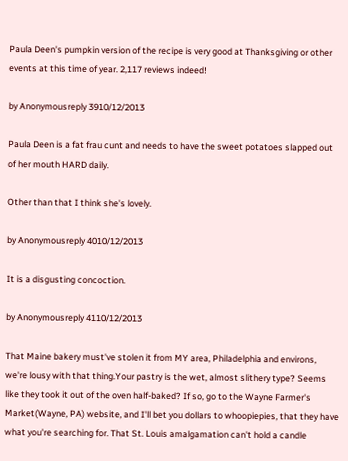Paula Deen's pumpkin version of the recipe is very good at Thanksgiving or other events at this time of year. 2,117 reviews indeed!

by Anonymousreply 3910/12/2013

Paula Deen is a fat frau cunt and needs to have the sweet potatoes slapped out of her mouth HARD daily.

Other than that I think she's lovely.

by Anonymousreply 4010/12/2013

It is a disgusting concoction.

by Anonymousreply 4110/12/2013

That Maine bakery must've stolen it from MY area, Philadelphia and environs, we're lousy with that thing.Your pastry is the wet, almost slithery type? Seems like they took it out of the oven half-baked? If so, go to the Wayne Farmer's Market(Wayne, PA) website, and I'll bet you dollars to whoopiepies, that they have what you're searching for. That St. Louis amalgamation can't hold a candle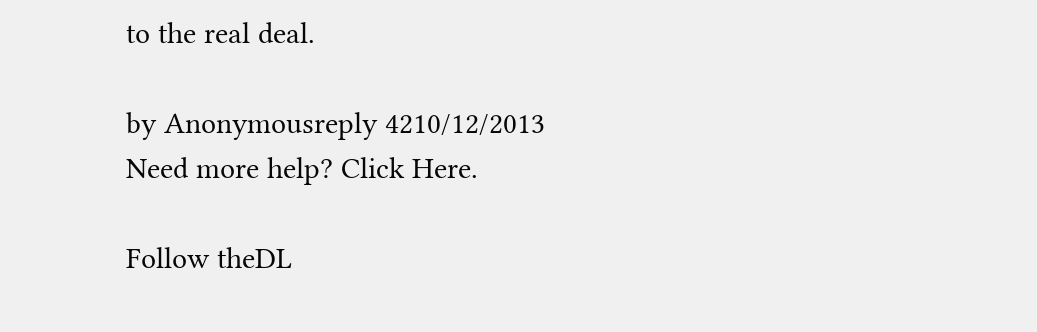to the real deal.

by Anonymousreply 4210/12/2013
Need more help? Click Here.

Follow theDL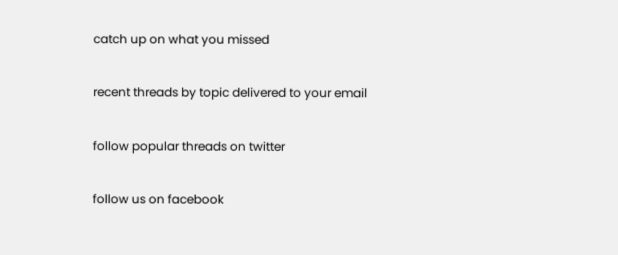catch up on what you missed

recent threads by topic delivered to your email

follow popular threads on twitter

follow us on facebook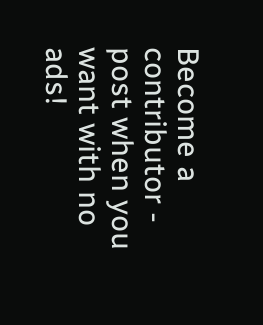Become a contributor - post when you want with no ads!